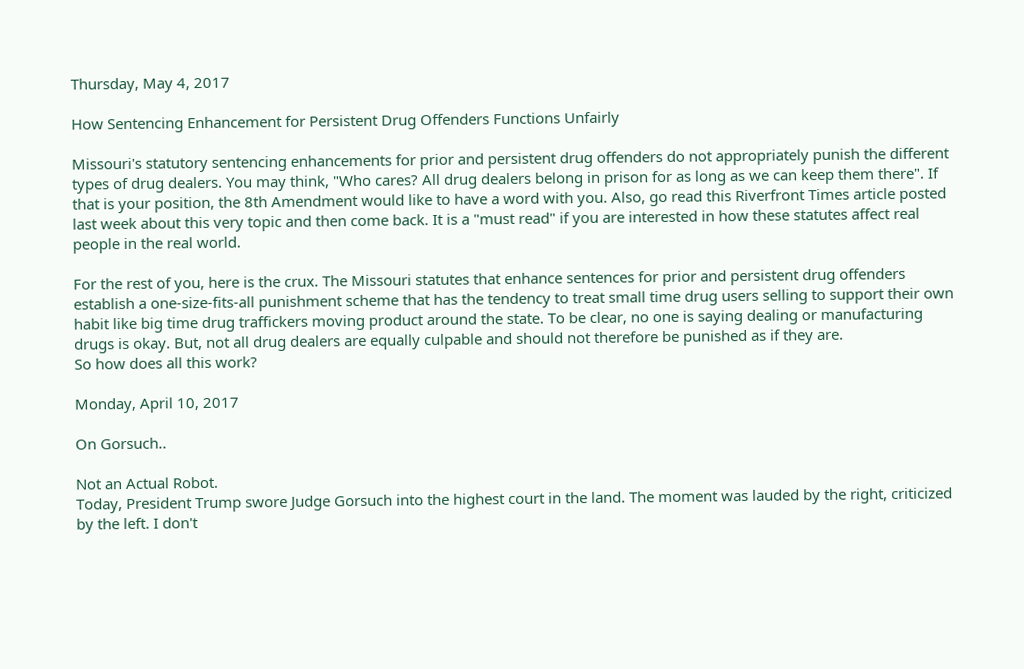Thursday, May 4, 2017

How Sentencing Enhancement for Persistent Drug Offenders Functions Unfairly

Missouri's statutory sentencing enhancements for prior and persistent drug offenders do not appropriately punish the different types of drug dealers. You may think, "Who cares? All drug dealers belong in prison for as long as we can keep them there". If that is your position, the 8th Amendment would like to have a word with you. Also, go read this Riverfront Times article posted last week about this very topic and then come back. It is a "must read" if you are interested in how these statutes affect real people in the real world.

For the rest of you, here is the crux. The Missouri statutes that enhance sentences for prior and persistent drug offenders establish a one-size-fits-all punishment scheme that has the tendency to treat small time drug users selling to support their own habit like big time drug traffickers moving product around the state. To be clear, no one is saying dealing or manufacturing drugs is okay. But, not all drug dealers are equally culpable and should not therefore be punished as if they are.
So how does all this work?

Monday, April 10, 2017

On Gorsuch..

Not an Actual Robot.
Today, President Trump swore Judge Gorsuch into the highest court in the land. The moment was lauded by the right, criticized by the left. I don't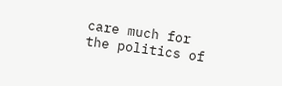care much for the politics of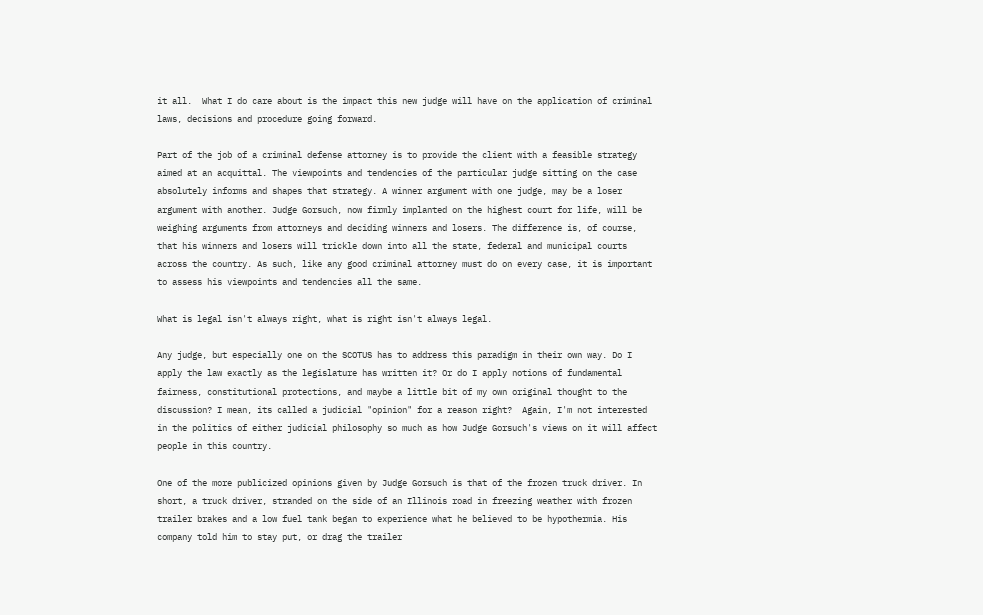it all.  What I do care about is the impact this new judge will have on the application of criminal laws, decisions and procedure going forward.

Part of the job of a criminal defense attorney is to provide the client with a feasible strategy aimed at an acquittal. The viewpoints and tendencies of the particular judge sitting on the case absolutely informs and shapes that strategy. A winner argument with one judge, may be a loser argument with another. Judge Gorsuch, now firmly implanted on the highest court for life, will be weighing arguments from attorneys and deciding winners and losers. The difference is, of course, that his winners and losers will trickle down into all the state, federal and municipal courts across the country. As such, like any good criminal attorney must do on every case, it is important to assess his viewpoints and tendencies all the same.

What is legal isn't always right, what is right isn't always legal.

Any judge, but especially one on the SCOTUS has to address this paradigm in their own way. Do I apply the law exactly as the legislature has written it? Or do I apply notions of fundamental fairness, constitutional protections, and maybe a little bit of my own original thought to the discussion? I mean, its called a judicial "opinion" for a reason right?  Again, I'm not interested in the politics of either judicial philosophy so much as how Judge Gorsuch's views on it will affect people in this country.

One of the more publicized opinions given by Judge Gorsuch is that of the frozen truck driver. In short, a truck driver, stranded on the side of an Illinois road in freezing weather with frozen trailer brakes and a low fuel tank began to experience what he believed to be hypothermia. His company told him to stay put, or drag the trailer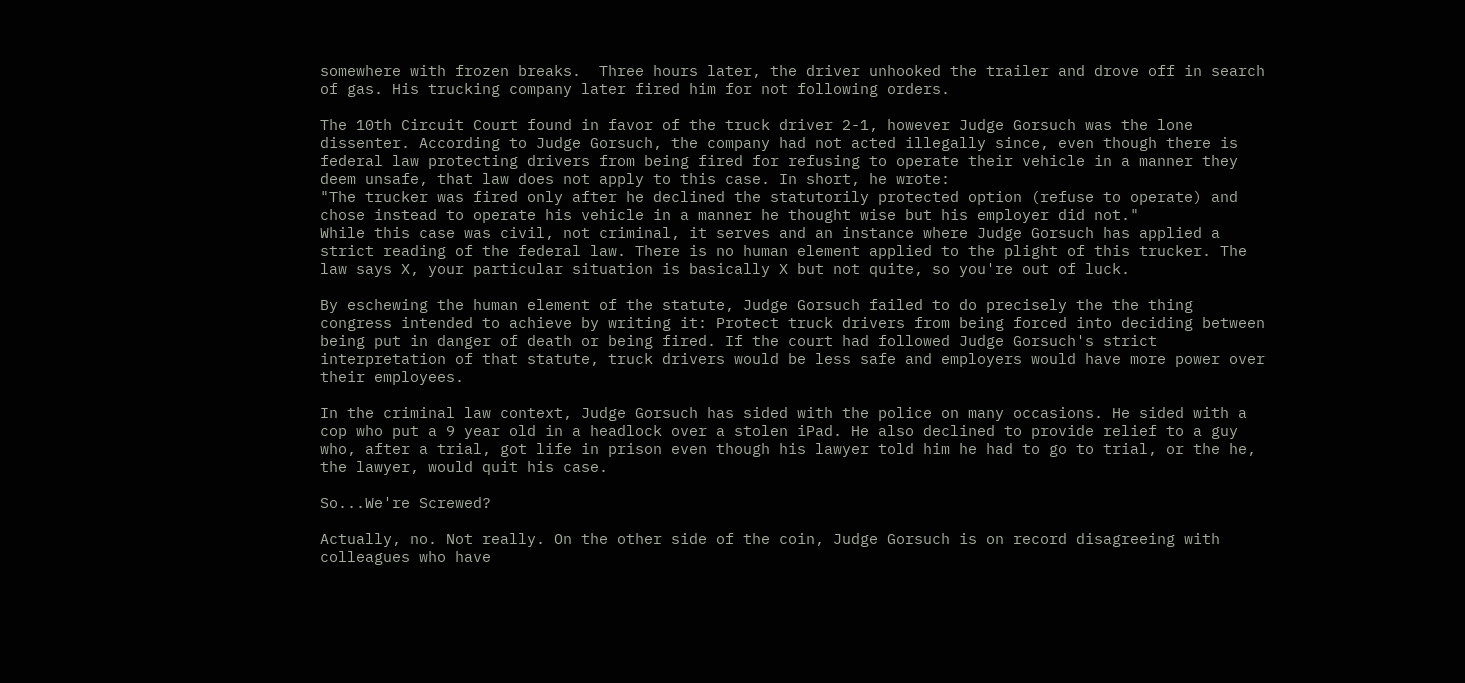somewhere with frozen breaks.  Three hours later, the driver unhooked the trailer and drove off in search of gas. His trucking company later fired him for not following orders.

The 10th Circuit Court found in favor of the truck driver 2-1, however Judge Gorsuch was the lone dissenter. According to Judge Gorsuch, the company had not acted illegally since, even though there is federal law protecting drivers from being fired for refusing to operate their vehicle in a manner they deem unsafe, that law does not apply to this case. In short, he wrote:
"The trucker was fired only after he declined the statutorily protected option (refuse to operate) and chose instead to operate his vehicle in a manner he thought wise but his employer did not."
While this case was civil, not criminal, it serves and an instance where Judge Gorsuch has applied a strict reading of the federal law. There is no human element applied to the plight of this trucker. The law says X, your particular situation is basically X but not quite, so you're out of luck.

By eschewing the human element of the statute, Judge Gorsuch failed to do precisely the the thing congress intended to achieve by writing it: Protect truck drivers from being forced into deciding between being put in danger of death or being fired. If the court had followed Judge Gorsuch's strict interpretation of that statute, truck drivers would be less safe and employers would have more power over their employees.

In the criminal law context, Judge Gorsuch has sided with the police on many occasions. He sided with a cop who put a 9 year old in a headlock over a stolen iPad. He also declined to provide relief to a guy who, after a trial, got life in prison even though his lawyer told him he had to go to trial, or the he, the lawyer, would quit his case.

So...We're Screwed?

Actually, no. Not really. On the other side of the coin, Judge Gorsuch is on record disagreeing with colleagues who have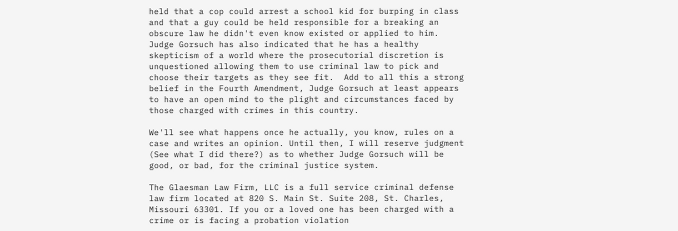held that a cop could arrest a school kid for burping in class and that a guy could be held responsible for a breaking an obscure law he didn't even know existed or applied to him.  Judge Gorsuch has also indicated that he has a healthy skepticism of a world where the prosecutorial discretion is unquestioned allowing them to use criminal law to pick and choose their targets as they see fit.  Add to all this a strong belief in the Fourth Amendment, Judge Gorsuch at least appears to have an open mind to the plight and circumstances faced by those charged with crimes in this country.

We'll see what happens once he actually, you know, rules on a case and writes an opinion. Until then, I will reserve judgment (See what I did there?) as to whether Judge Gorsuch will be good, or bad, for the criminal justice system.

The Glaesman Law Firm, LLC is a full service criminal defense law firm located at 820 S. Main St. Suite 208, St. Charles, Missouri 63301. If you or a loved one has been charged with a crime or is facing a probation violation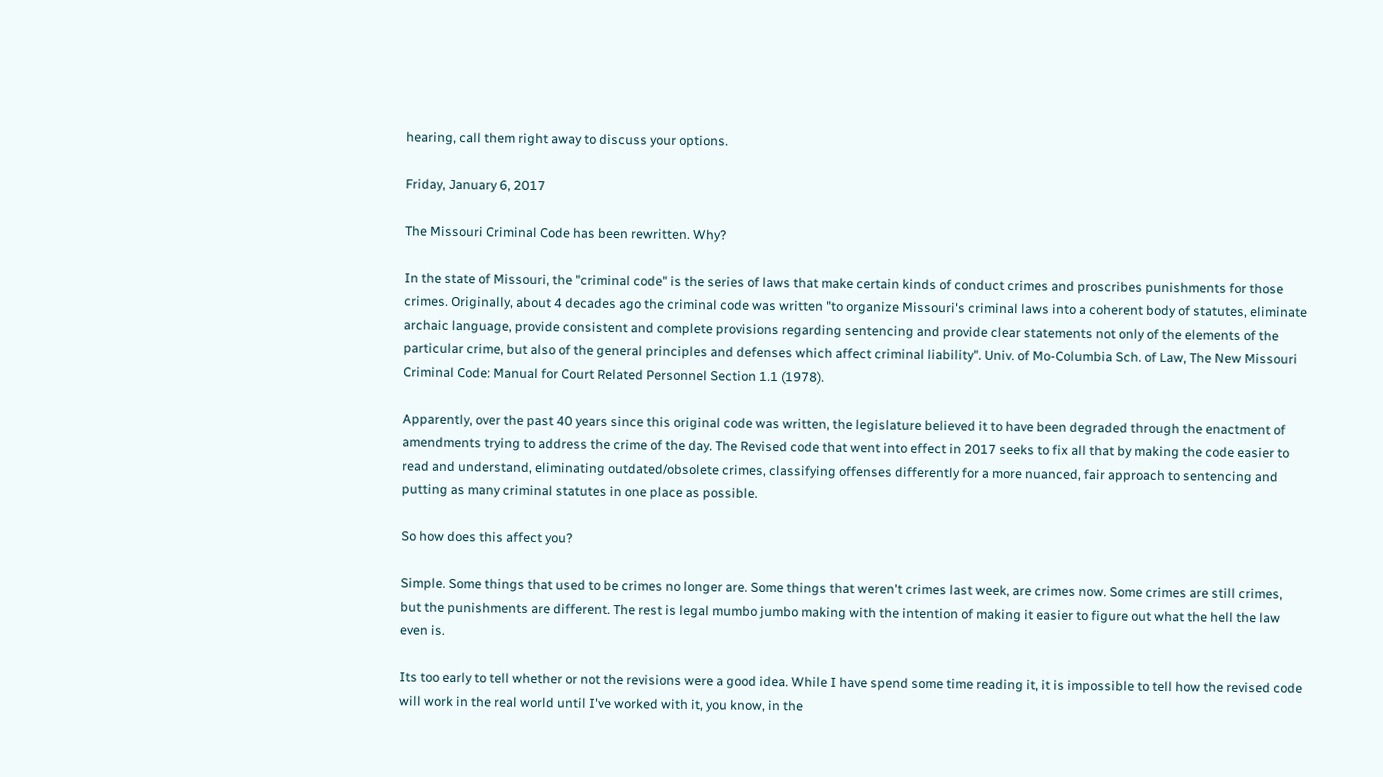hearing, call them right away to discuss your options.

Friday, January 6, 2017

The Missouri Criminal Code has been rewritten. Why?

In the state of Missouri, the "criminal code" is the series of laws that make certain kinds of conduct crimes and proscribes punishments for those crimes. Originally, about 4 decades ago the criminal code was written "to organize Missouri's criminal laws into a coherent body of statutes, eliminate archaic language, provide consistent and complete provisions regarding sentencing and provide clear statements not only of the elements of the particular crime, but also of the general principles and defenses which affect criminal liability". Univ. of Mo-Columbia Sch. of Law, The New Missouri Criminal Code: Manual for Court Related Personnel Section 1.1 (1978).

Apparently, over the past 40 years since this original code was written, the legislature believed it to have been degraded through the enactment of amendments trying to address the crime of the day. The Revised code that went into effect in 2017 seeks to fix all that by making the code easier to read and understand, eliminating outdated/obsolete crimes, classifying offenses differently for a more nuanced, fair approach to sentencing and putting as many criminal statutes in one place as possible.

So how does this affect you?

Simple. Some things that used to be crimes no longer are. Some things that weren't crimes last week, are crimes now. Some crimes are still crimes, but the punishments are different. The rest is legal mumbo jumbo making with the intention of making it easier to figure out what the hell the law even is.

Its too early to tell whether or not the revisions were a good idea. While I have spend some time reading it, it is impossible to tell how the revised code will work in the real world until I've worked with it, you know, in the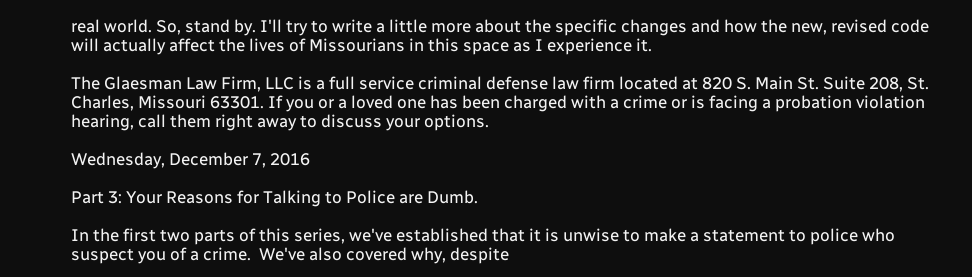real world. So, stand by. I'll try to write a little more about the specific changes and how the new, revised code will actually affect the lives of Missourians in this space as I experience it.

The Glaesman Law Firm, LLC is a full service criminal defense law firm located at 820 S. Main St. Suite 208, St. Charles, Missouri 63301. If you or a loved one has been charged with a crime or is facing a probation violation hearing, call them right away to discuss your options.

Wednesday, December 7, 2016

Part 3: Your Reasons for Talking to Police are Dumb.

In the first two parts of this series, we've established that it is unwise to make a statement to police who suspect you of a crime.  We've also covered why, despite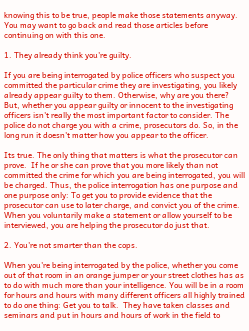knowing this to be true, people make those statements anyway. You may want to go back and read those articles before continuing on with this one.

1. They already think you're guilty.

If you are being interrogated by police officers who suspect you committed the particular crime they are investigating, you likely already appear guilty to them. Otherwise, why are you there? But, whether you appear guilty or innocent to the investigating officers isn't really the most important factor to consider. The police do not charge you with a crime, prosecutors do. So, in the long run it doesn't matter how you appear to the officer.

Its true. The only thing that matters is what the prosecutor can prove.  If he or she can prove that you more likely than not committed the crime for which you are being interrogated, you will be charged. Thus, the police interrogation has one purpose and one purpose only: To get you to provide evidence that the prosecutor can use to later charge, and convict you of the crime. When you voluntarily make a statement or allow yourself to be interviewed, you are helping the prosecutor do just that.

2. You're not smarter than the cops.

When you're being interrogated by the police, whether you come out of that room in an orange jumper or your street clothes has as to do with much more than your intelligence. You will be in a room for hours and hours with many different officers all highly trained to do one thing: Get you to talk.  They have taken classes and seminars and put in hours and hours of work in the field to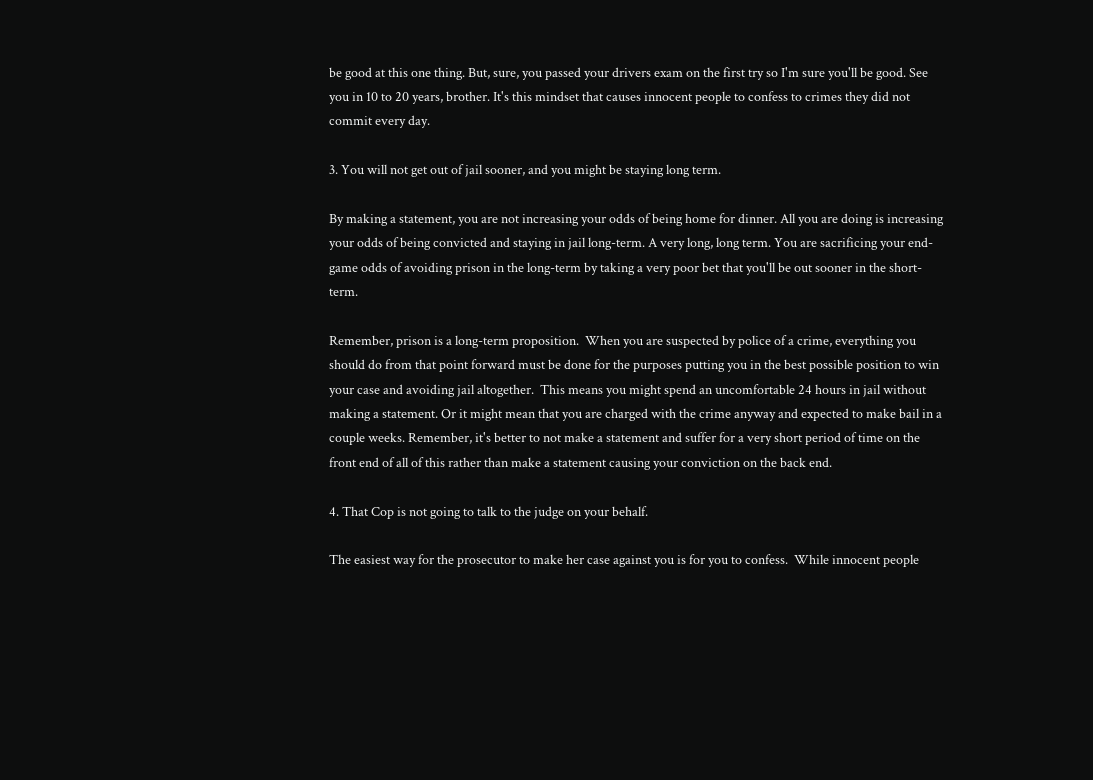be good at this one thing. But, sure, you passed your drivers exam on the first try so I'm sure you'll be good. See you in 10 to 20 years, brother. It's this mindset that causes innocent people to confess to crimes they did not commit every day.

3. You will not get out of jail sooner, and you might be staying long term.

By making a statement, you are not increasing your odds of being home for dinner. All you are doing is increasing your odds of being convicted and staying in jail long-term. A very long, long term. You are sacrificing your end-game odds of avoiding prison in the long-term by taking a very poor bet that you'll be out sooner in the short-term.

Remember, prison is a long-term proposition.  When you are suspected by police of a crime, everything you should do from that point forward must be done for the purposes putting you in the best possible position to win your case and avoiding jail altogether.  This means you might spend an uncomfortable 24 hours in jail without making a statement. Or it might mean that you are charged with the crime anyway and expected to make bail in a couple weeks. Remember, it's better to not make a statement and suffer for a very short period of time on the front end of all of this rather than make a statement causing your conviction on the back end.

4. That Cop is not going to talk to the judge on your behalf.

The easiest way for the prosecutor to make her case against you is for you to confess.  While innocent people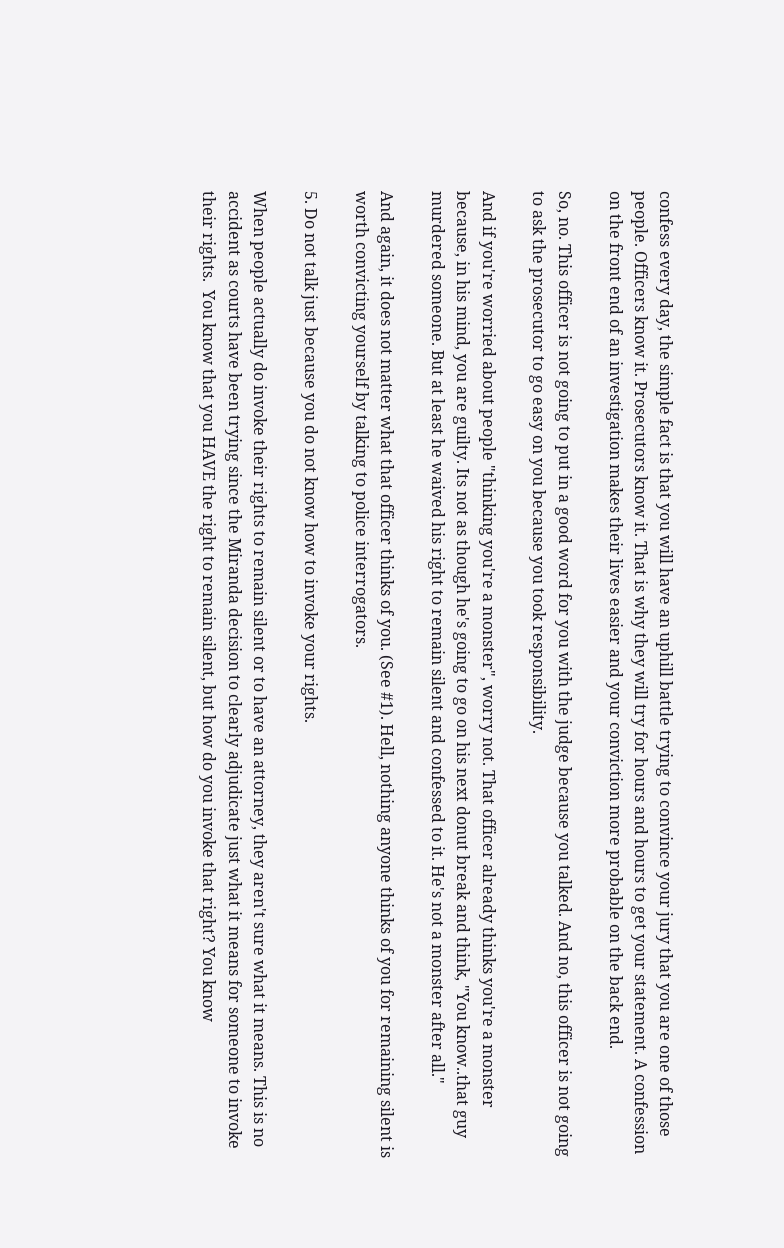confess every day, the simple fact is that you will have an uphill battle trying to convince your jury that you are one of those people. Officers know it. Prosecutors know it. That is why they will try for hours and hours to get your statement. A confession on the front end of an investigation makes their lives easier and your conviction more probable on the back end.

So, no. This officer is not going to put in a good word for you with the judge because you talked. And no, this officer is not going to ask the prosecutor to go easy on you because you took responsibility.

And if you're worried about people "thinking you're a monster", worry not. That officer already thinks you're a monster because, in his mind, you are guilty. Its not as though he's going to go on his next donut break and think, "You know..that guy murdered someone. But at least he waived his right to remain silent and confessed to it. He's not a monster after all."

And again, it does not matter what that officer thinks of you. (See #1). Hell, nothing anyone thinks of you for remaining silent is worth convicting yourself by talking to police interrogators.

5. Do not talk just because you do not know how to invoke your rights.

When people actually do invoke their rights to remain silent or to have an attorney, they aren't sure what it means. This is no accident as courts have been trying since the Miranda decision to clearly adjudicate just what it means for someone to invoke their rights.  You know that you HAVE the right to remain silent, but how do you invoke that right? You know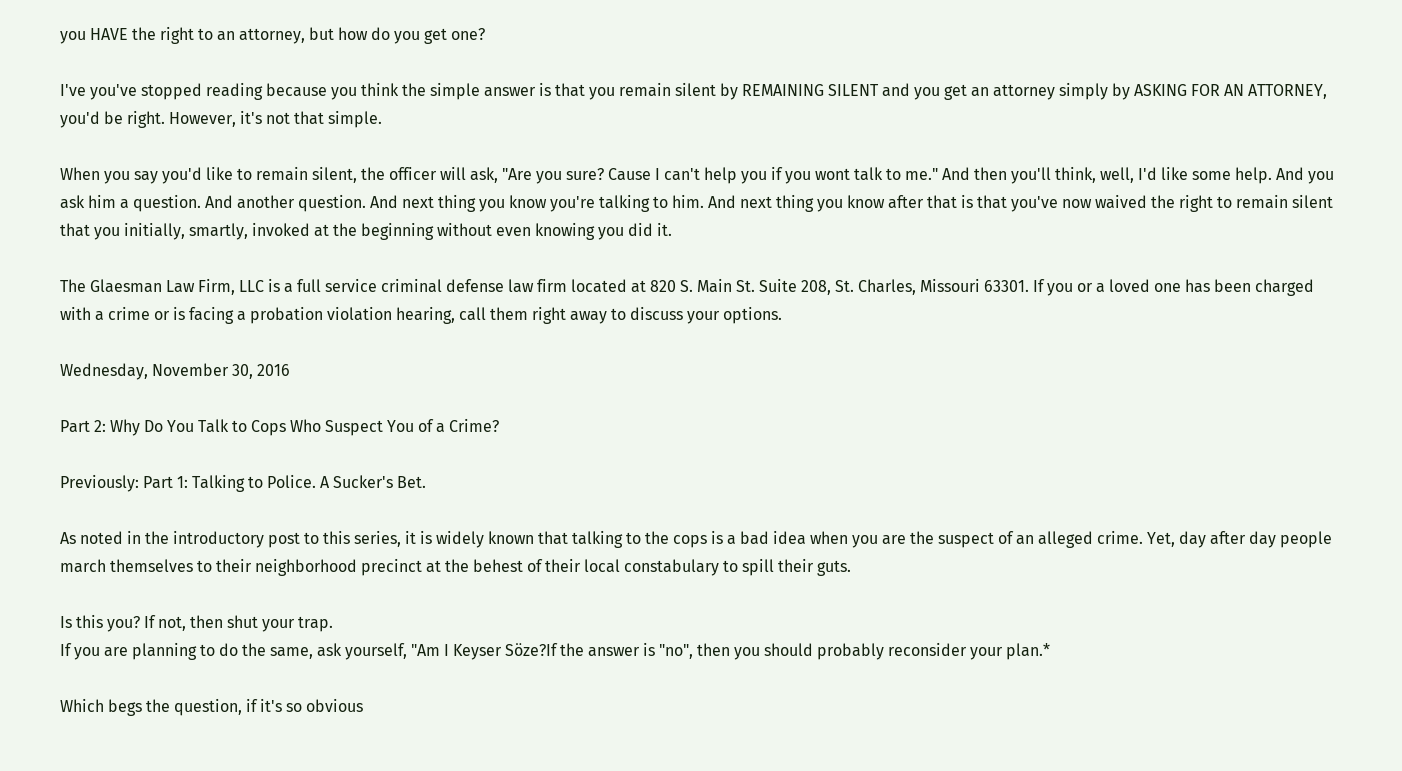you HAVE the right to an attorney, but how do you get one?

I've you've stopped reading because you think the simple answer is that you remain silent by REMAINING SILENT and you get an attorney simply by ASKING FOR AN ATTORNEY, you'd be right. However, it's not that simple.

When you say you'd like to remain silent, the officer will ask, "Are you sure? Cause I can't help you if you wont talk to me." And then you'll think, well, I'd like some help. And you ask him a question. And another question. And next thing you know you're talking to him. And next thing you know after that is that you've now waived the right to remain silent that you initially, smartly, invoked at the beginning without even knowing you did it.

The Glaesman Law Firm, LLC is a full service criminal defense law firm located at 820 S. Main St. Suite 208, St. Charles, Missouri 63301. If you or a loved one has been charged with a crime or is facing a probation violation hearing, call them right away to discuss your options.

Wednesday, November 30, 2016

Part 2: Why Do You Talk to Cops Who Suspect You of a Crime?

Previously: Part 1: Talking to Police. A Sucker's Bet.

As noted in the introductory post to this series, it is widely known that talking to the cops is a bad idea when you are the suspect of an alleged crime. Yet, day after day people march themselves to their neighborhood precinct at the behest of their local constabulary to spill their guts.

Is this you? If not, then shut your trap.
If you are planning to do the same, ask yourself, "Am I Keyser Söze?If the answer is "no", then you should probably reconsider your plan.*

Which begs the question, if it's so obvious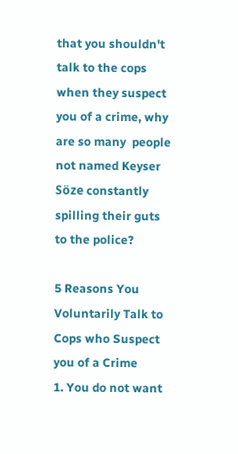that you shouldn't talk to the cops when they suspect you of a crime, why are so many  people not named Keyser Söze constantly spilling their guts to the police?

5 Reasons You Voluntarily Talk to Cops who Suspect you of a Crime
1. You do not want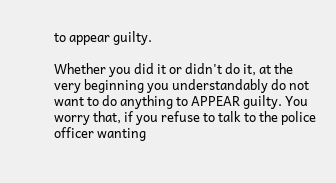to appear guilty.

Whether you did it or didn't do it, at the very beginning you understandably do not want to do anything to APPEAR guilty. You worry that, if you refuse to talk to the police officer wanting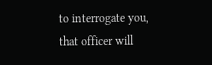to interrogate you, that officer will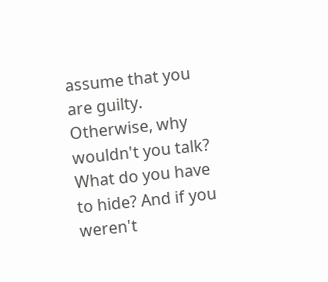assume that you are guilty. Otherwise, why wouldn't you talk? What do you have to hide? And if you weren't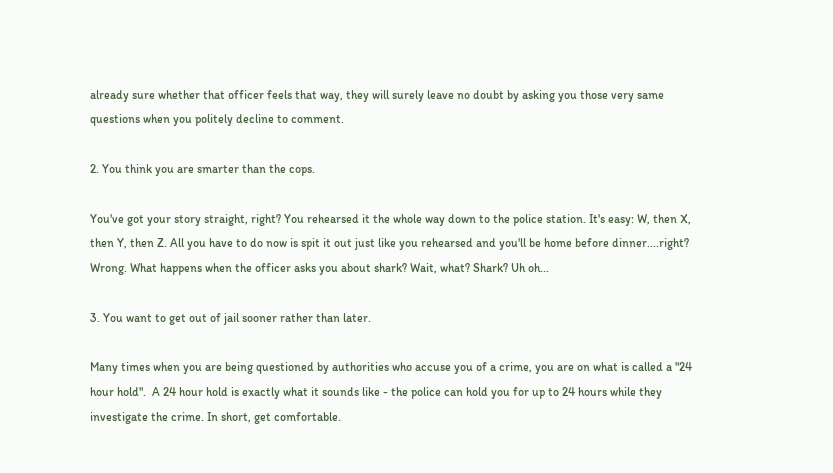already sure whether that officer feels that way, they will surely leave no doubt by asking you those very same questions when you politely decline to comment.

2. You think you are smarter than the cops.

You've got your story straight, right? You rehearsed it the whole way down to the police station. It's easy: W, then X, then Y, then Z. All you have to do now is spit it out just like you rehearsed and you'll be home before dinner....right? Wrong. What happens when the officer asks you about shark? Wait, what? Shark? Uh oh...

3. You want to get out of jail sooner rather than later.

Many times when you are being questioned by authorities who accuse you of a crime, you are on what is called a "24 hour hold".  A 24 hour hold is exactly what it sounds like - the police can hold you for up to 24 hours while they investigate the crime. In short, get comfortable.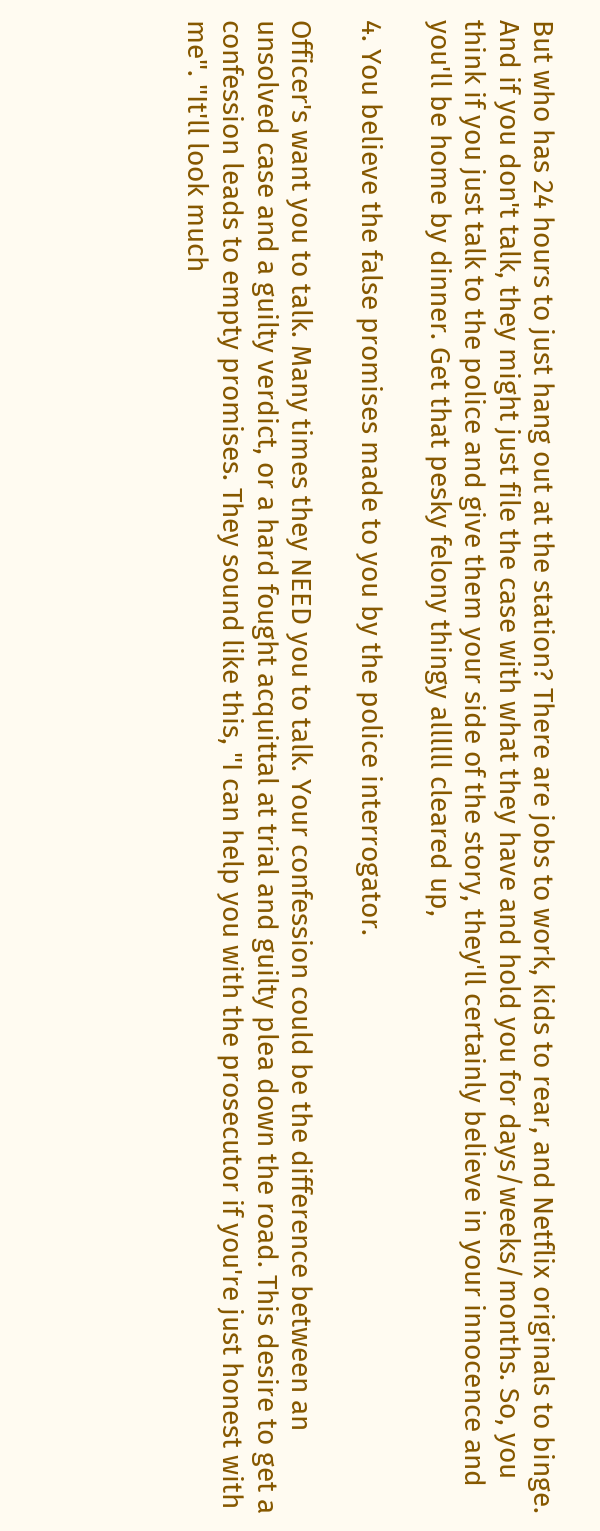But who has 24 hours to just hang out at the station? There are jobs to work, kids to rear, and Netflix originals to binge. And if you don't talk, they might just file the case with what they have and hold you for days/weeks/months. So, you think if you just talk to the police and give them your side of the story, they'll certainly believe in your innocence and you'll be home by dinner. Get that pesky felony thingy allllll cleared up,

4. You believe the false promises made to you by the police interrogator.

Officer's want you to talk. Many times they NEED you to talk. Your confession could be the difference between an unsolved case and a guilty verdict, or a hard fought acquittal at trial and guilty plea down the road. This desire to get a confession leads to empty promises. They sound like this, "I can help you with the prosecutor if you're just honest with me". "It'll look much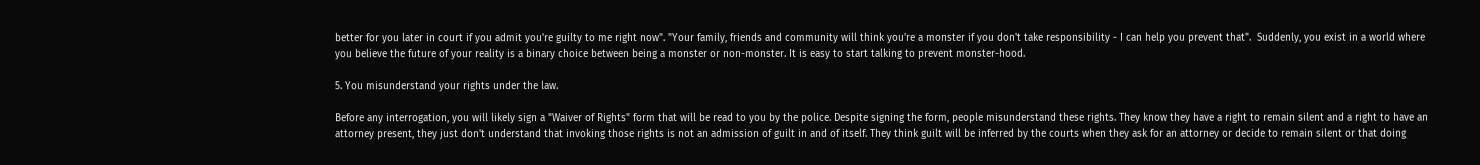better for you later in court if you admit you're guilty to me right now". "Your family, friends and community will think you're a monster if you don't take responsibility - I can help you prevent that".  Suddenly, you exist in a world where you believe the future of your reality is a binary choice between being a monster or non-monster. It is easy to start talking to prevent monster-hood.

5. You misunderstand your rights under the law.

Before any interrogation, you will likely sign a "Waiver of Rights" form that will be read to you by the police. Despite signing the form, people misunderstand these rights. They know they have a right to remain silent and a right to have an attorney present, they just don't understand that invoking those rights is not an admission of guilt in and of itself. They think guilt will be inferred by the courts when they ask for an attorney or decide to remain silent or that doing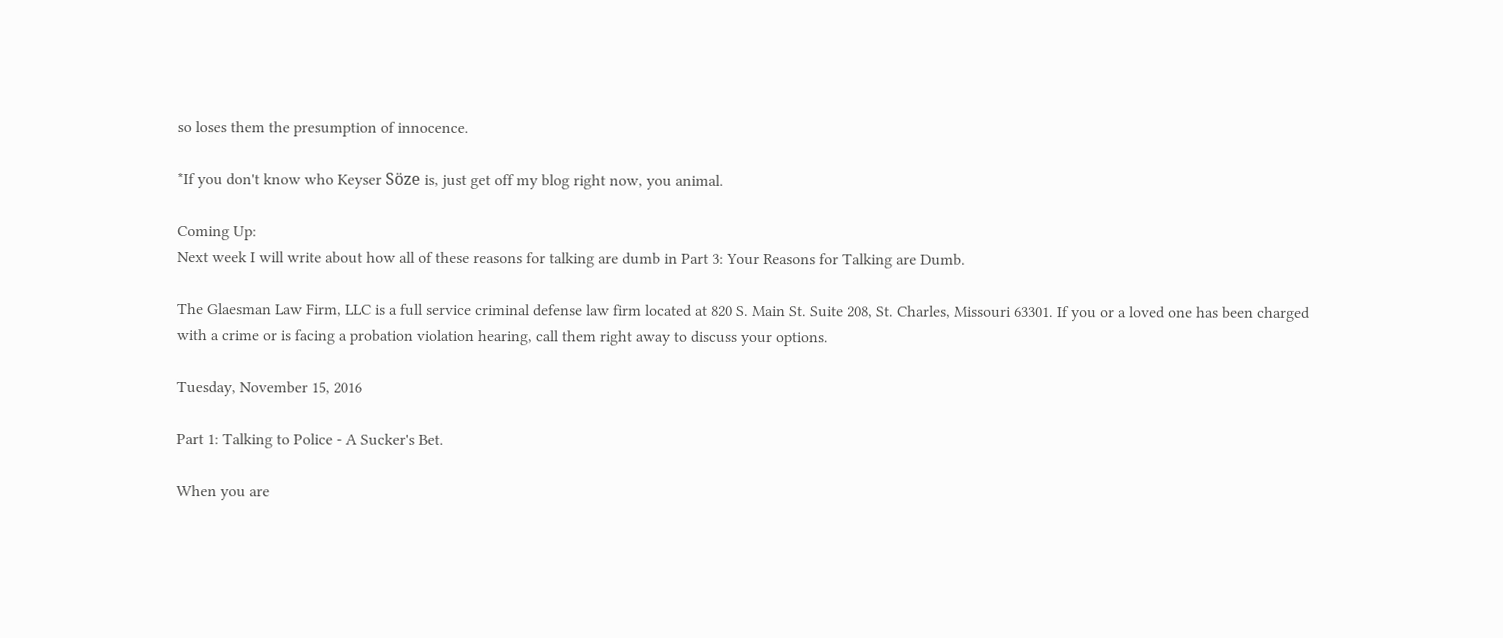so loses them the presumption of innocence.

*If you don't know who Keyser Söze is, just get off my blog right now, you animal.

Coming Up:
Next week I will write about how all of these reasons for talking are dumb in Part 3: Your Reasons for Talking are Dumb.

The Glaesman Law Firm, LLC is a full service criminal defense law firm located at 820 S. Main St. Suite 208, St. Charles, Missouri 63301. If you or a loved one has been charged with a crime or is facing a probation violation hearing, call them right away to discuss your options.

Tuesday, November 15, 2016

Part 1: Talking to Police - A Sucker's Bet.

When you are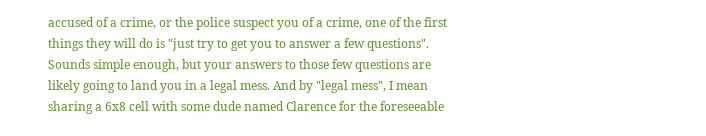accused of a crime, or the police suspect you of a crime, one of the first things they will do is "just try to get you to answer a few questions". Sounds simple enough, but your answers to those few questions are likely going to land you in a legal mess. And by "legal mess", I mean sharing a 6x8 cell with some dude named Clarence for the foreseeable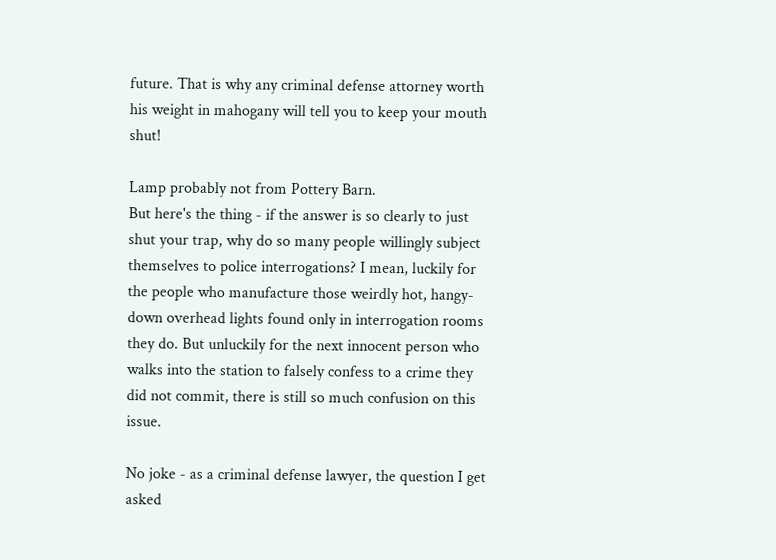future. That is why any criminal defense attorney worth his weight in mahogany will tell you to keep your mouth shut!

Lamp probably not from Pottery Barn.
But here's the thing - if the answer is so clearly to just shut your trap, why do so many people willingly subject themselves to police interrogations? I mean, luckily for the people who manufacture those weirdly hot, hangy-down overhead lights found only in interrogation rooms they do. But unluckily for the next innocent person who walks into the station to falsely confess to a crime they did not commit, there is still so much confusion on this issue.

No joke - as a criminal defense lawyer, the question I get asked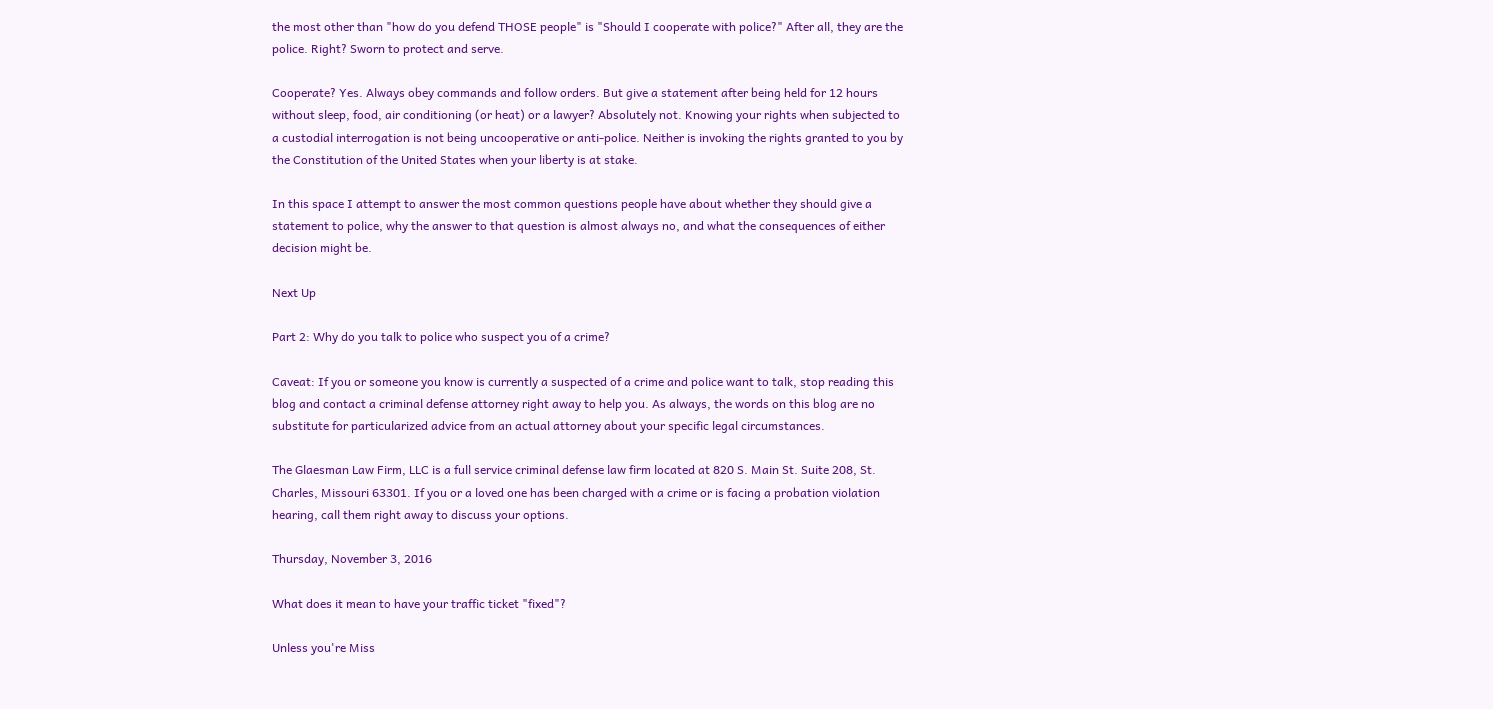the most other than "how do you defend THOSE people" is "Should I cooperate with police?" After all, they are the police. Right? Sworn to protect and serve.

Cooperate? Yes. Always obey commands and follow orders. But give a statement after being held for 12 hours without sleep, food, air conditioning (or heat) or a lawyer? Absolutely not. Knowing your rights when subjected to a custodial interrogation is not being uncooperative or anti-police. Neither is invoking the rights granted to you by the Constitution of the United States when your liberty is at stake.

In this space I attempt to answer the most common questions people have about whether they should give a statement to police, why the answer to that question is almost always no, and what the consequences of either decision might be.

Next Up

Part 2: Why do you talk to police who suspect you of a crime?

Caveat: If you or someone you know is currently a suspected of a crime and police want to talk, stop reading this blog and contact a criminal defense attorney right away to help you. As always, the words on this blog are no substitute for particularized advice from an actual attorney about your specific legal circumstances.

The Glaesman Law Firm, LLC is a full service criminal defense law firm located at 820 S. Main St. Suite 208, St. Charles, Missouri 63301. If you or a loved one has been charged with a crime or is facing a probation violation hearing, call them right away to discuss your options.

Thursday, November 3, 2016

What does it mean to have your traffic ticket "fixed"?

Unless you're Miss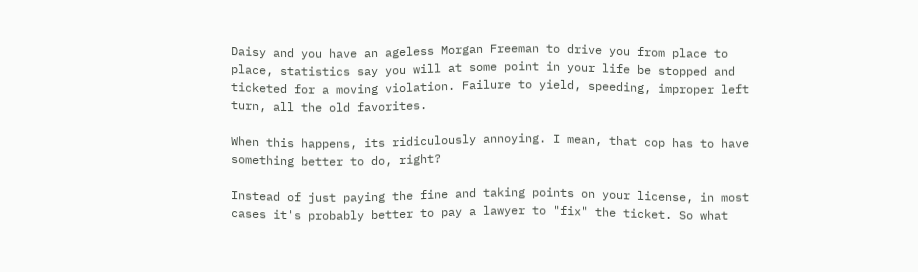Daisy and you have an ageless Morgan Freeman to drive you from place to place, statistics say you will at some point in your life be stopped and ticketed for a moving violation. Failure to yield, speeding, improper left turn, all the old favorites.

When this happens, its ridiculously annoying. I mean, that cop has to have something better to do, right?

Instead of just paying the fine and taking points on your license, in most cases it's probably better to pay a lawyer to "fix" the ticket. So what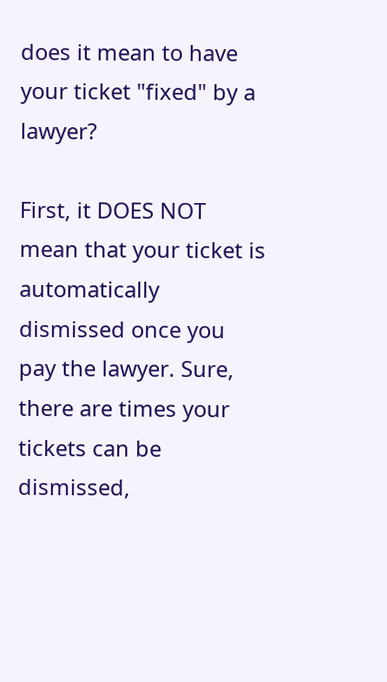does it mean to have your ticket "fixed" by a lawyer?

First, it DOES NOT mean that your ticket is automatically dismissed once you pay the lawyer. Sure, there are times your tickets can be dismissed,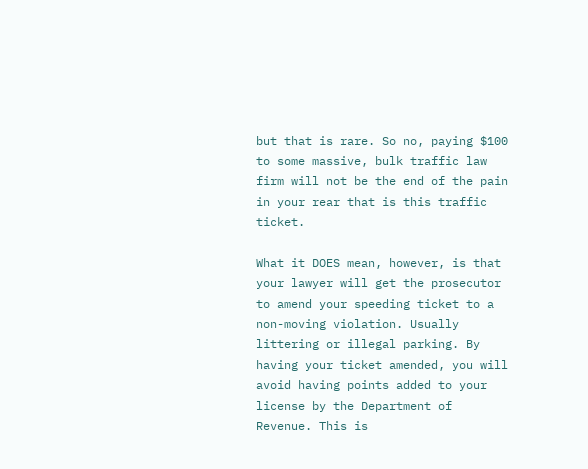but that is rare. So no, paying $100 to some massive, bulk traffic law firm will not be the end of the pain in your rear that is this traffic ticket.

What it DOES mean, however, is that your lawyer will get the prosecutor to amend your speeding ticket to a non-moving violation. Usually littering or illegal parking. By having your ticket amended, you will avoid having points added to your license by the Department of Revenue. This is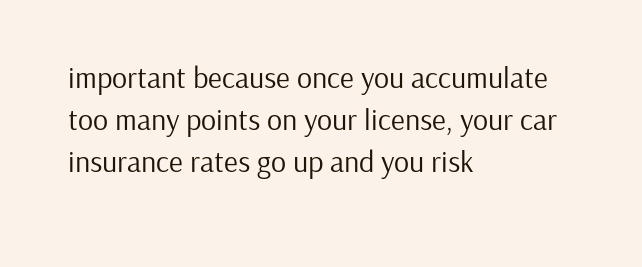important because once you accumulate too many points on your license, your car insurance rates go up and you risk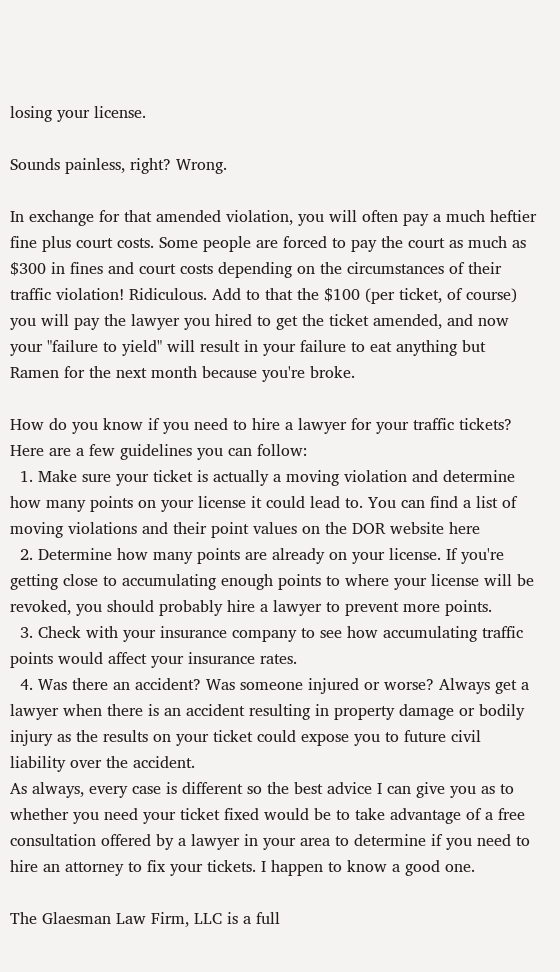losing your license.

Sounds painless, right? Wrong.

In exchange for that amended violation, you will often pay a much heftier fine plus court costs. Some people are forced to pay the court as much as $300 in fines and court costs depending on the circumstances of their traffic violation! Ridiculous. Add to that the $100 (per ticket, of course) you will pay the lawyer you hired to get the ticket amended, and now your "failure to yield" will result in your failure to eat anything but Ramen for the next month because you're broke.

How do you know if you need to hire a lawyer for your traffic tickets? Here are a few guidelines you can follow:
  1. Make sure your ticket is actually a moving violation and determine how many points on your license it could lead to. You can find a list of moving violations and their point values on the DOR website here
  2. Determine how many points are already on your license. If you're getting close to accumulating enough points to where your license will be revoked, you should probably hire a lawyer to prevent more points.
  3. Check with your insurance company to see how accumulating traffic points would affect your insurance rates.
  4. Was there an accident? Was someone injured or worse? Always get a lawyer when there is an accident resulting in property damage or bodily injury as the results on your ticket could expose you to future civil liability over the accident.
As always, every case is different so the best advice I can give you as to whether you need your ticket fixed would be to take advantage of a free consultation offered by a lawyer in your area to determine if you need to hire an attorney to fix your tickets. I happen to know a good one.

The Glaesman Law Firm, LLC is a full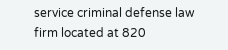service criminal defense law firm located at 820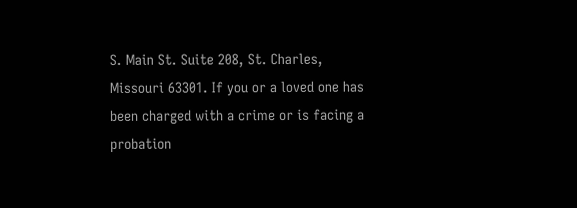S. Main St. Suite 208, St. Charles, Missouri 63301. If you or a loved one has been charged with a crime or is facing a probation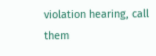violation hearing, call them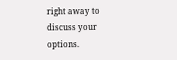right away to discuss your options.